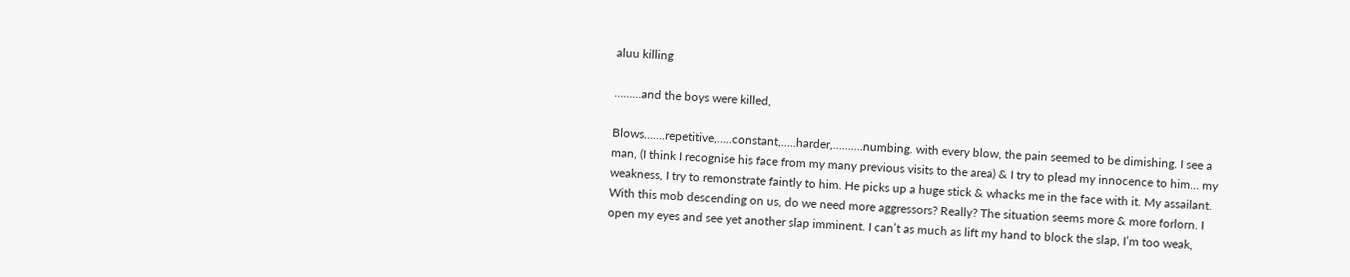aluu killing

………and the boys were killed,

Blows…….repetitive,…..constant,…..harder,……….numbing. with every blow, the pain seemed to be dimishing. I see a man, (I think I recognise his face from my many previous visits to the area) & I try to plead my innocence to him… my weakness, I try to remonstrate faintly to him. He picks up a huge stick & whacks me in the face with it. My assailant. With this mob descending on us, do we need more aggressors? Really? The situation seems more & more forlorn. I open my eyes and see yet another slap imminent. I can’t as much as lift my hand to block the slap, I’m too weak,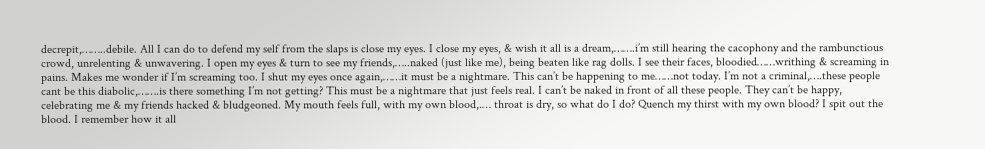decrepit,……..debile. All I can do to defend my self from the slaps is close my eyes. I close my eyes, & wish it all is a dream,…….i’m still hearing the cacophony and the rambunctious crowd, unrelenting & unwavering. I open my eyes & turn to see my friends,…..naked (just like me), being beaten like rag dolls. I see their faces, bloodied……writhing & screaming in pains. Makes me wonder if I’m screaming too. I shut my eyes once again,……it must be a nightmare. This can’t be happening to me……not today. I’m not a criminal,….these people cant be this diabolic,…….is there something I’m not getting? This must be a nightmare that just feels real. I can’t be naked in front of all these people. They can’t be happy, celebrating me & my friends hacked & bludgeoned. My mouth feels full, with my own blood,.… throat is dry, so what do I do? Quench my thirst with my own blood? I spit out the blood. I remember how it all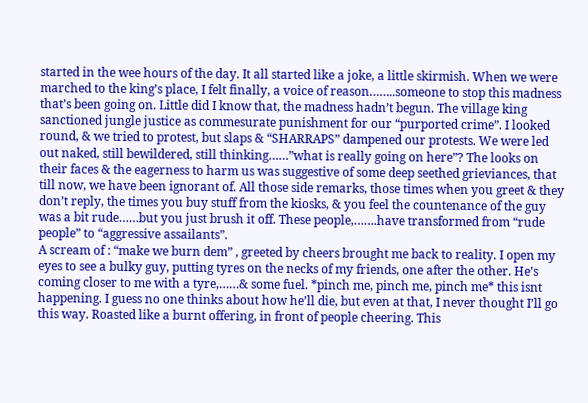started in the wee hours of the day. It all started like a joke, a little skirmish. When we were marched to the king’s place, I felt finally, a voice of reason……..someone to stop this madness that’s been going on. Little did I know that, the madness hadn’t begun. The village king sanctioned jungle justice as commesurate punishment for our “purported crime”. I looked round, & we tried to protest, but slaps & “SHARRAPS” dampened our protests. We were led out naked, still bewildered, still thinking……”what is really going on here”? The looks on their faces & the eagerness to harm us was suggestive of some deep seethed grieviances, that till now, we have been ignorant of. All those side remarks, those times when you greet & they don’t reply, the times you buy stuff from the kiosks, & you feel the countenance of the guy was a bit rude……but you just brush it off. These people,…….have transformed from “rude people” to “aggressive assailants”.
A scream of : “make we burn dem” , greeted by cheers brought me back to reality. I open my eyes to see a bulky guy, putting tyres on the necks of my friends, one after the other. He’s coming closer to me with a tyre,……& some fuel. *pinch me, pinch me, pinch me* this isnt happening. I guess no one thinks about how he’ll die, but even at that, I never thought I’ll go this way. Roasted like a burnt offering, in front of people cheering. This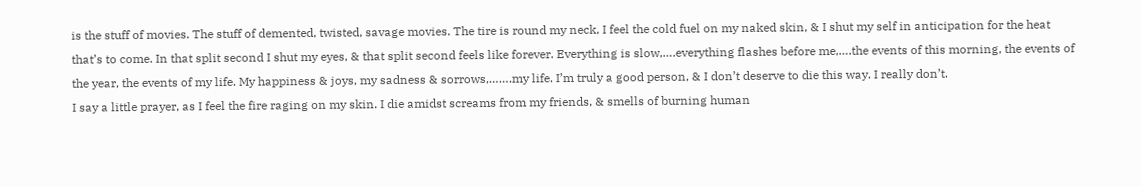is the stuff of movies. The stuff of demented, twisted, savage movies. The tire is round my neck, I feel the cold fuel on my naked skin, & I shut my self in anticipation for the heat that’s to come. In that split second I shut my eyes, & that split second feels like forever. Everything is slow,….everything flashes before me,….the events of this morning, the events of the year, the events of my life. My happiness & joys, my sadness & sorrows,…….my life. I’m truly a good person, & I don’t deserve to die this way. I really don’t.
I say a little prayer, as I feel the fire raging on my skin. I die amidst screams from my friends, & smells of burning human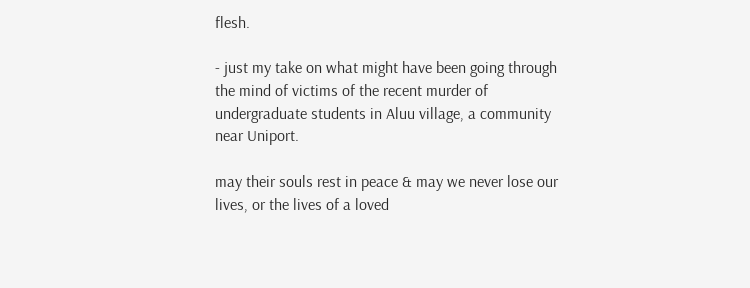flesh.

- just my take on what might have been going through the mind of victims of the recent murder of undergraduate students in Aluu village, a community near Uniport.

may their souls rest in peace & may we never lose our lives, or the lives of a loved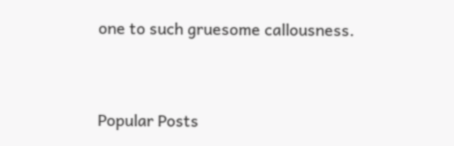one to such gruesome callousness.


Popular Posts